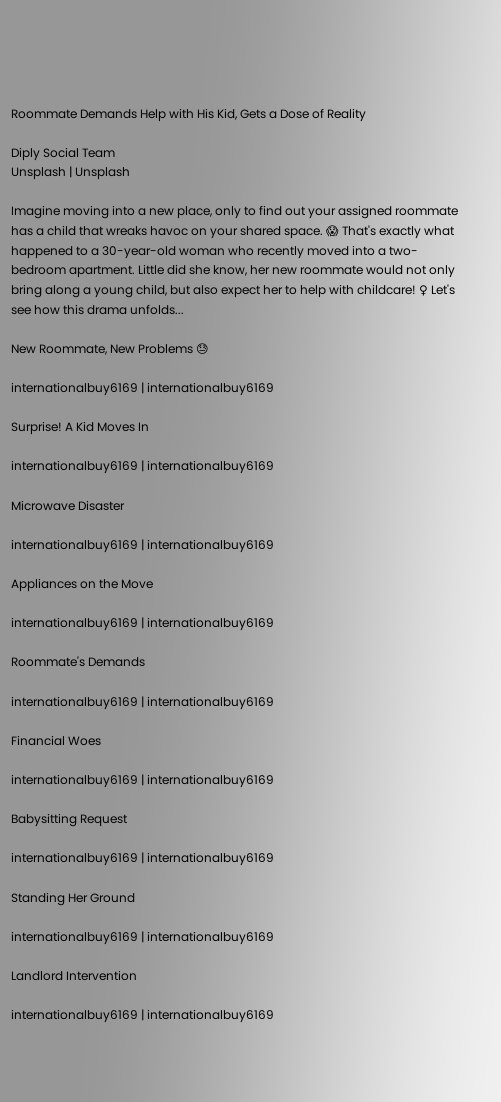Roommate Demands Help with His Kid, Gets a Dose of Reality

Diply Social Team
Unsplash | Unsplash

Imagine moving into a new place, only to find out your assigned roommate has a child that wreaks havoc on your shared space. 😱 That's exactly what happened to a 30-year-old woman who recently moved into a two-bedroom apartment. Little did she know, her new roommate would not only bring along a young child, but also expect her to help with childcare! ♀ Let's see how this drama unfolds...

New Roommate, New Problems 😓

internationalbuy6169 | internationalbuy6169

Surprise! A Kid Moves In

internationalbuy6169 | internationalbuy6169

Microwave Disaster

internationalbuy6169 | internationalbuy6169

Appliances on the Move

internationalbuy6169 | internationalbuy6169

Roommate's Demands

internationalbuy6169 | internationalbuy6169

Financial Woes

internationalbuy6169 | internationalbuy6169

Babysitting Request

internationalbuy6169 | internationalbuy6169

Standing Her Ground

internationalbuy6169 | internationalbuy6169

Landlord Intervention

internationalbuy6169 | internationalbuy6169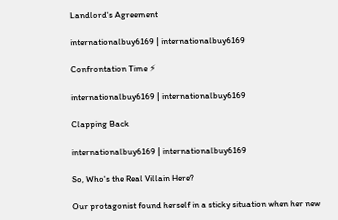Landlord's Agreement

internationalbuy6169 | internationalbuy6169

Confrontation Time ⚡

internationalbuy6169 | internationalbuy6169

Clapping Back

internationalbuy6169 | internationalbuy6169

So, Who's the Real Villain Here?

Our protagonist found herself in a sticky situation when her new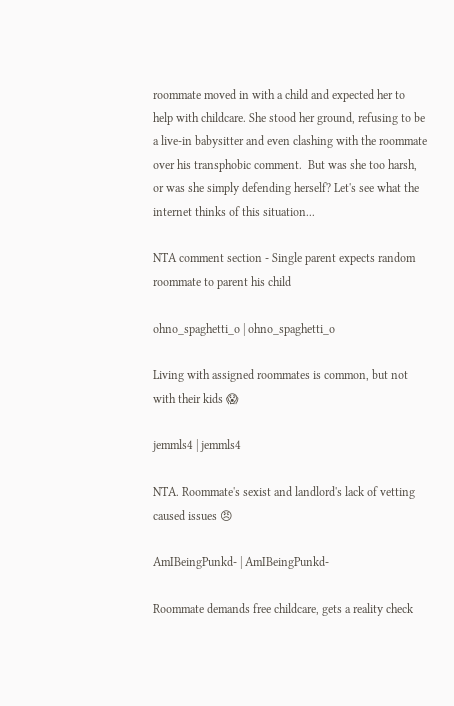roommate moved in with a child and expected her to help with childcare. She stood her ground, refusing to be a live-in babysitter and even clashing with the roommate over his transphobic comment.  But was she too harsh, or was she simply defending herself? Let's see what the internet thinks of this situation...

NTA comment section - Single parent expects random roommate to parent his child

ohno_spaghetti_o | ohno_spaghetti_o

Living with assigned roommates is common, but not with their kids 😱

jemmls4 | jemmls4

NTA. Roommate's sexist and landlord's lack of vetting caused issues 😠

AmIBeingPunkd- | AmIBeingPunkd-

Roommate demands free childcare, gets a reality check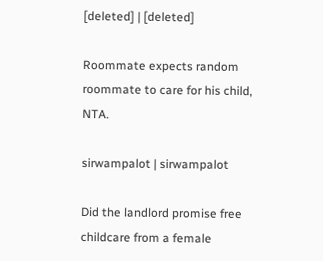[deleted] | [deleted]

Roommate expects random roommate to care for his child, NTA.

sirwampalot | sirwampalot

Did the landlord promise free childcare from a female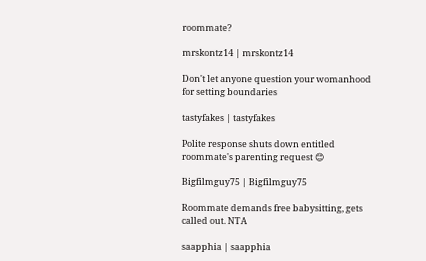roommate?

mrskontz14 | mrskontz14

Don't let anyone question your womanhood for setting boundaries

tastyfakes | tastyfakes

Polite response shuts down entitled roommate's parenting request 😊

Bigfilmguy75 | Bigfilmguy75

Roommate demands free babysitting, gets called out. NTA

saapphia | saapphia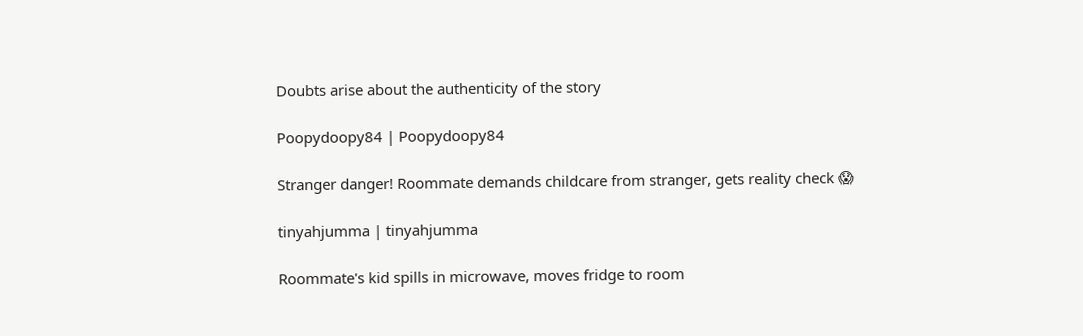Doubts arise about the authenticity of the story

Poopydoopy84 | Poopydoopy84

Stranger danger! Roommate demands childcare from stranger, gets reality check 😱

tinyahjumma | tinyahjumma

Roommate's kid spills in microwave, moves fridge to room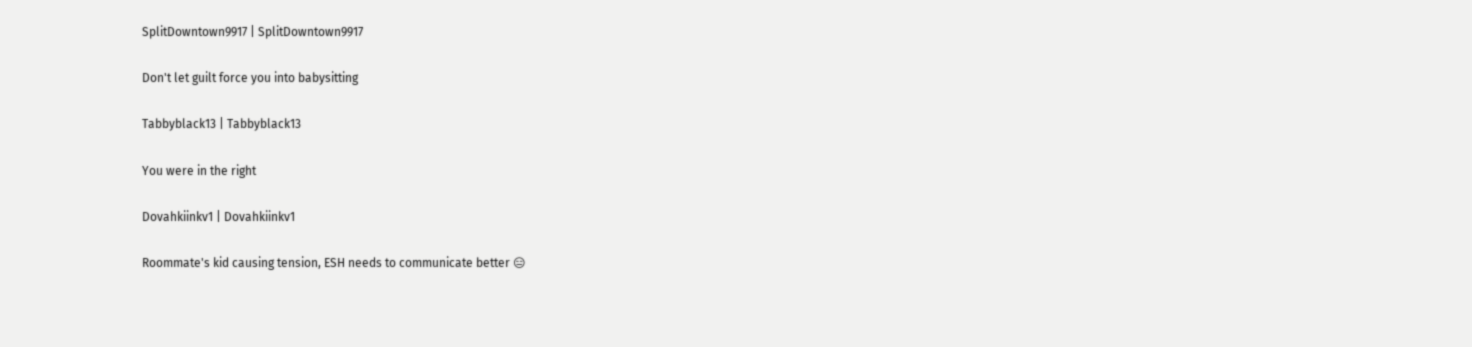SplitDowntown9917 | SplitDowntown9917

Don't let guilt force you into babysitting

Tabbyblack13 | Tabbyblack13

You were in the right

Dovahkiinkv1 | Dovahkiinkv1

Roommate's kid causing tension, ESH needs to communicate better 😑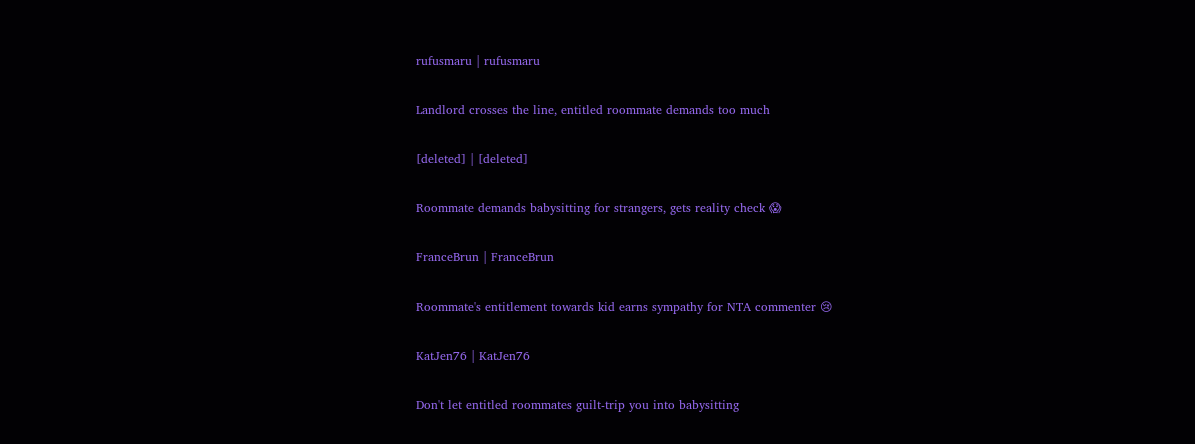rufusmaru | rufusmaru

Landlord crosses the line, entitled roommate demands too much

[deleted] | [deleted]

Roommate demands babysitting for strangers, gets reality check 😱

FranceBrun | FranceBrun

Roommate's entitlement towards kid earns sympathy for NTA commenter 😢

KatJen76 | KatJen76

Don't let entitled roommates guilt-trip you into babysitting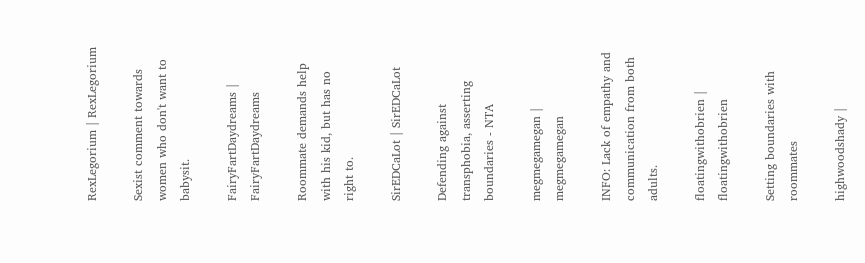RexLegorium | RexLegorium

Sexist comment towards women who don't want to babysit.

FairyFartDaydreams | FairyFartDaydreams

Roommate demands help with his kid, but has no right to.

SirEDCaLot | SirEDCaLot

Defending against transphobia, asserting boundaries - NTA

megmegamegan | megmegamegan

INFO: Lack of empathy and communication from both adults.

floatingwithobrien | floatingwithobrien

Setting boundaries with roommates

highwoodshady |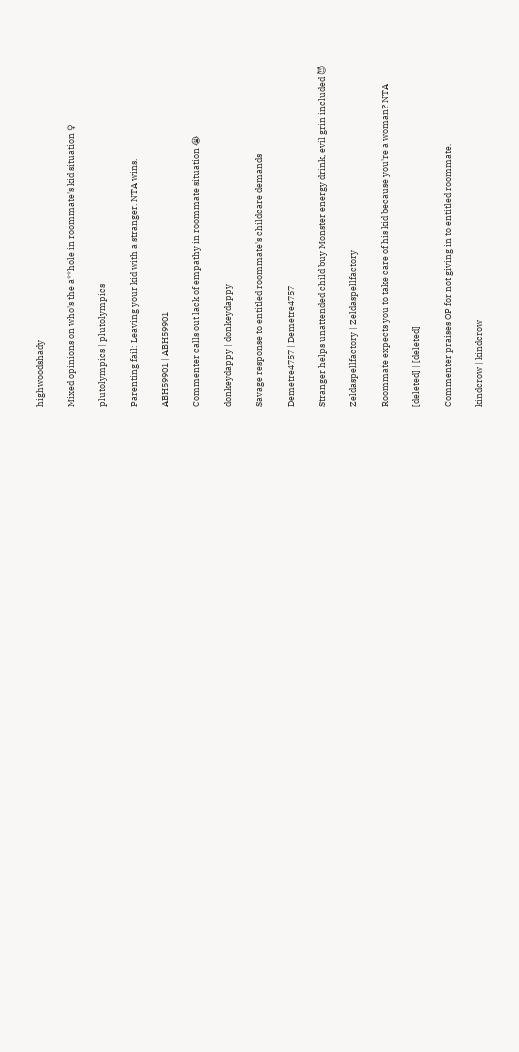highwoodshady

Mixed opinions on who's the a**hole in roommate's kid situation ♀

plutolympics | plutolympics

Parenting fail: Leaving your kid with a stranger. NTA wins.

ABH59901 | ABH59901

Commenter calls out lack of empathy in roommate situation 😭

donkeydappy | donkeydappy

Savage response to entitled roommate's childcare demands

Demetre4757 | Demetre4757

Stranger helps unattended child buy Monster energy drink, evil grin included 😈

Zeldaspellfactory | Zeldaspellfactory

Roommate expects you to take care of his kid because you're a woman? NTA

[deleted] | [deleted]

Commenter praises OP for not giving in to entitled roommate.

kindcrow | kindcrow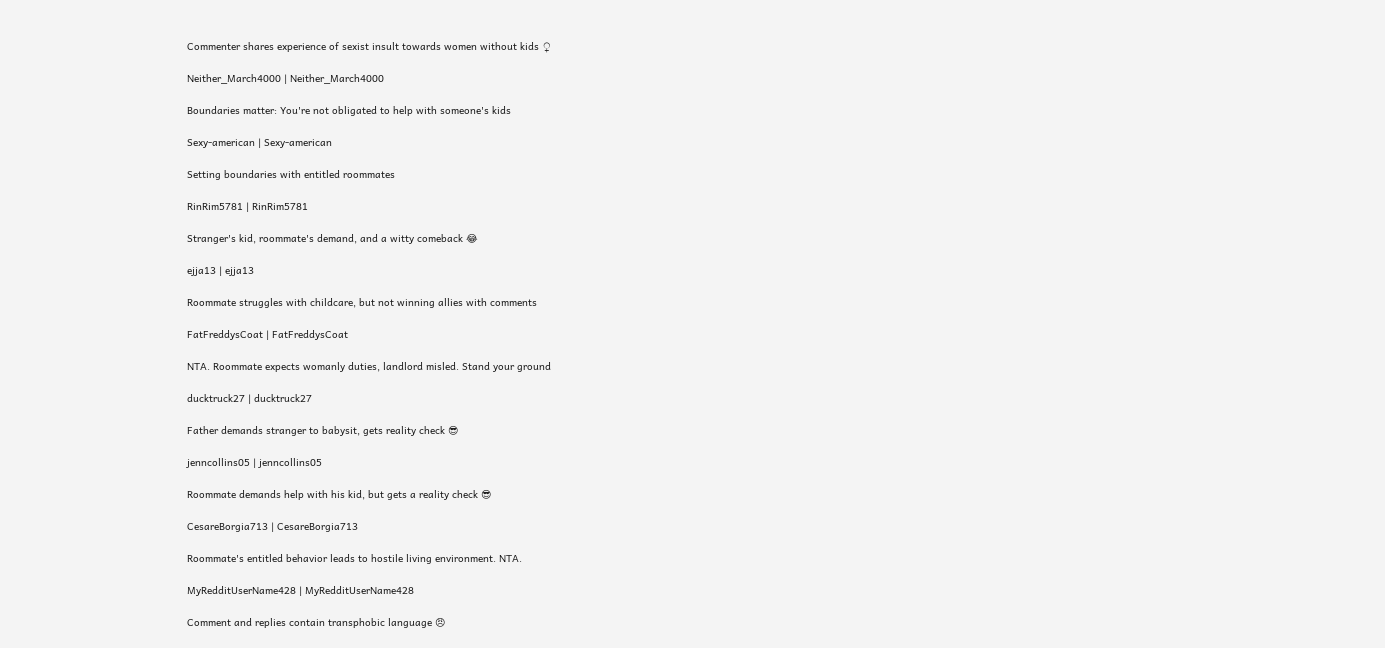Commenter shares experience of sexist insult towards women without kids ♀

Neither_March4000 | Neither_March4000

Boundaries matter: You're not obligated to help with someone's kids

Sexy-american | Sexy-american

Setting boundaries with entitled roommates

RinRim5781 | RinRim5781

Stranger's kid, roommate's demand, and a witty comeback 😂

ejja13 | ejja13

Roommate struggles with childcare, but not winning allies with comments

FatFreddysCoat | FatFreddysCoat

NTA. Roommate expects womanly duties, landlord misled. Stand your ground

ducktruck27 | ducktruck27

Father demands stranger to babysit, gets reality check 😎

jenncollins05 | jenncollins05

Roommate demands help with his kid, but gets a reality check 😎

CesareBorgia713 | CesareBorgia713

Roommate's entitled behavior leads to hostile living environment. NTA.

MyRedditUserName428 | MyRedditUserName428

Comment and replies contain transphobic language 😠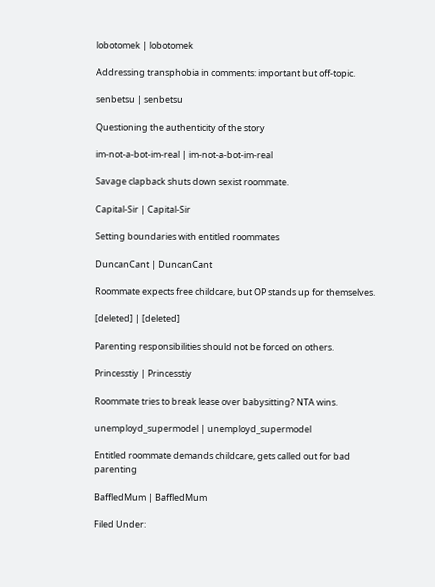lobotomek | lobotomek

Addressing transphobia in comments: important but off-topic.

senbetsu | senbetsu

Questioning the authenticity of the story

im-not-a-bot-im-real | im-not-a-bot-im-real

Savage clapback shuts down sexist roommate.

Capital-Sir | Capital-Sir

Setting boundaries with entitled roommates

DuncanCant | DuncanCant

Roommate expects free childcare, but OP stands up for themselves.

[deleted] | [deleted]

Parenting responsibilities should not be forced on others.

Princesstiy | Princesstiy

Roommate tries to break lease over babysitting? NTA wins.

unemployd_supermodel | unemployd_supermodel

Entitled roommate demands childcare, gets called out for bad parenting

BaffledMum | BaffledMum

Filed Under: